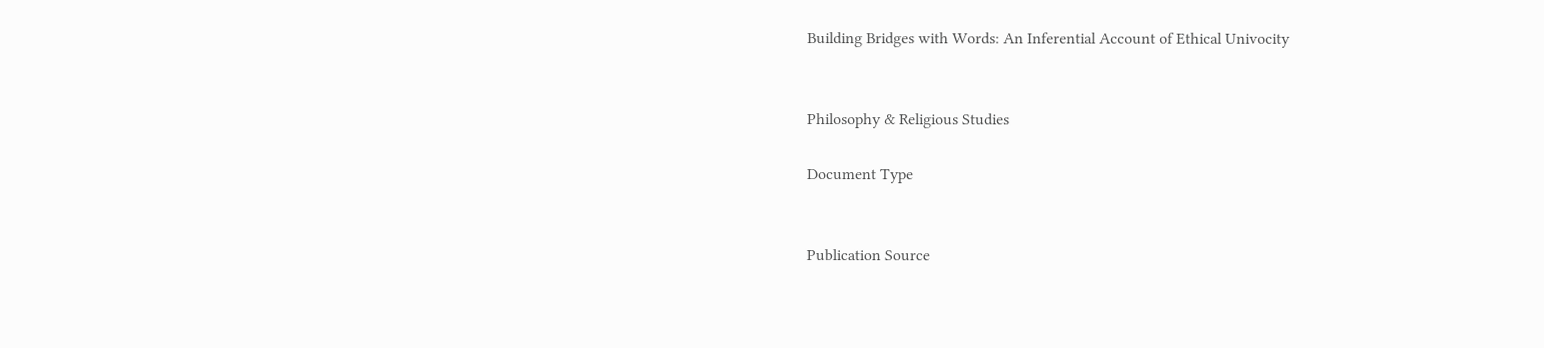Building Bridges with Words: An Inferential Account of Ethical Univocity


Philosophy & Religious Studies

Document Type


Publication Source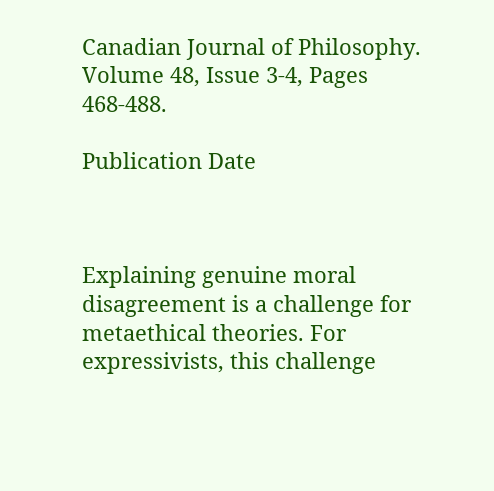Canadian Journal of Philosophy. Volume 48, Issue 3-4, Pages 468-488.

Publication Date



Explaining genuine moral disagreement is a challenge for metaethical theories. For expressivists, this challenge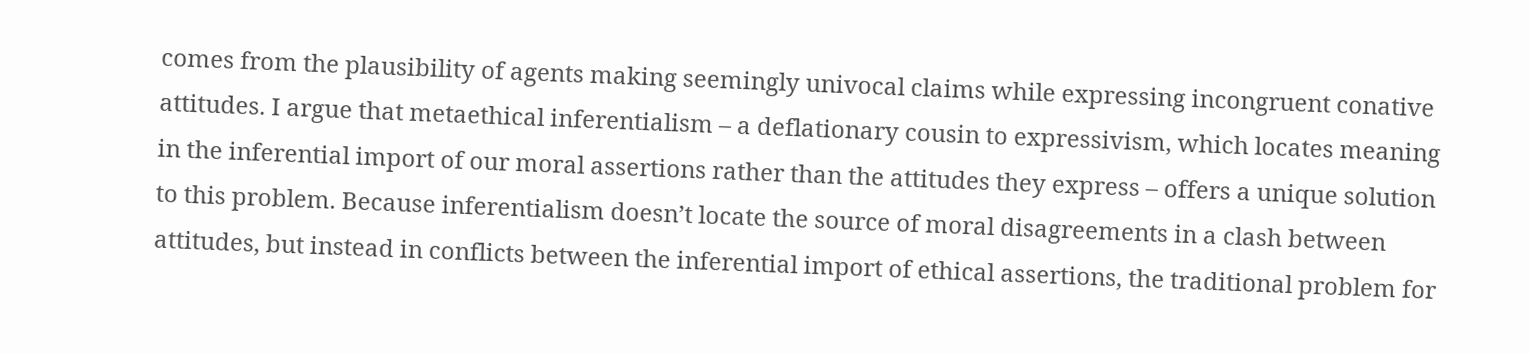comes from the plausibility of agents making seemingly univocal claims while expressing incongruent conative attitudes. I argue that metaethical inferentialism – a deflationary cousin to expressivism, which locates meaning in the inferential import of our moral assertions rather than the attitudes they express – offers a unique solution to this problem. Because inferentialism doesn’t locate the source of moral disagreements in a clash between attitudes, but instead in conflicts between the inferential import of ethical assertions, the traditional problem for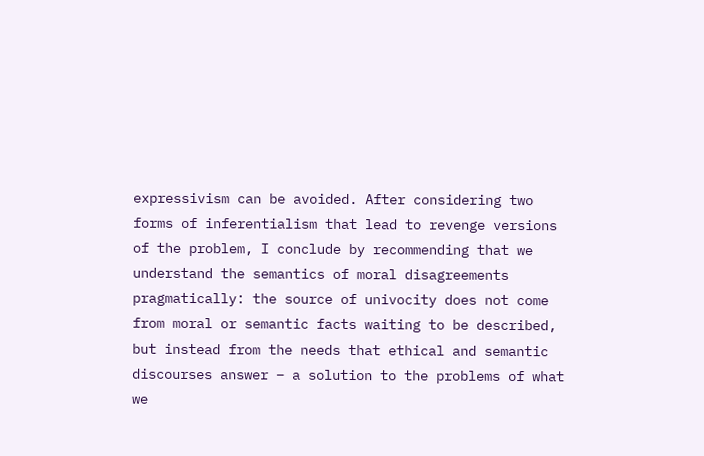expressivism can be avoided. After considering two forms of inferentialism that lead to revenge versions of the problem, I conclude by recommending that we understand the semantics of moral disagreements pragmatically: the source of univocity does not come from moral or semantic facts waiting to be described, but instead from the needs that ethical and semantic discourses answer – a solution to the problems of what we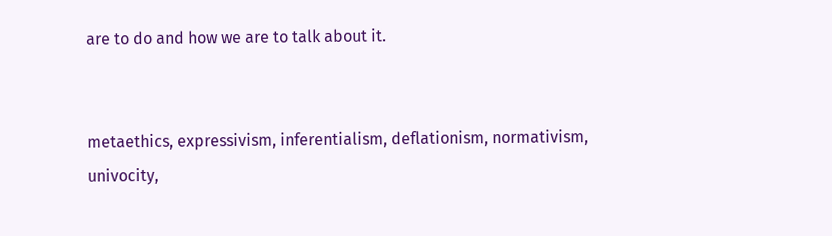are to do and how we are to talk about it.


metaethics, expressivism, inferentialism, deflationism, normativism, univocity,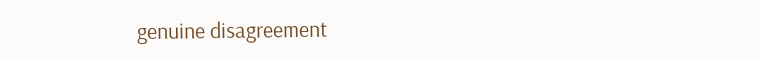genuine disagreement